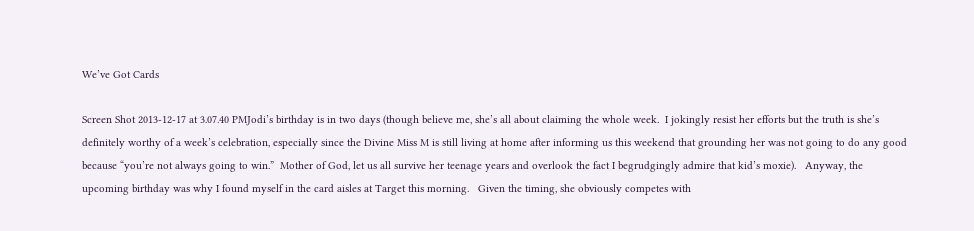We’ve Got Cards

Screen Shot 2013-12-17 at 3.07.40 PMJodi’s birthday is in two days (though believe me, she’s all about claiming the whole week.  I jokingly resist her efforts but the truth is she’s definitely worthy of a week’s celebration, especially since the Divine Miss M is still living at home after informing us this weekend that grounding her was not going to do any good because “you’re not always going to win.”  Mother of God, let us all survive her teenage years and overlook the fact I begrudgingly admire that kid’s moxie).   Anyway, the upcoming birthday was why I found myself in the card aisles at Target this morning.   Given the timing, she obviously competes with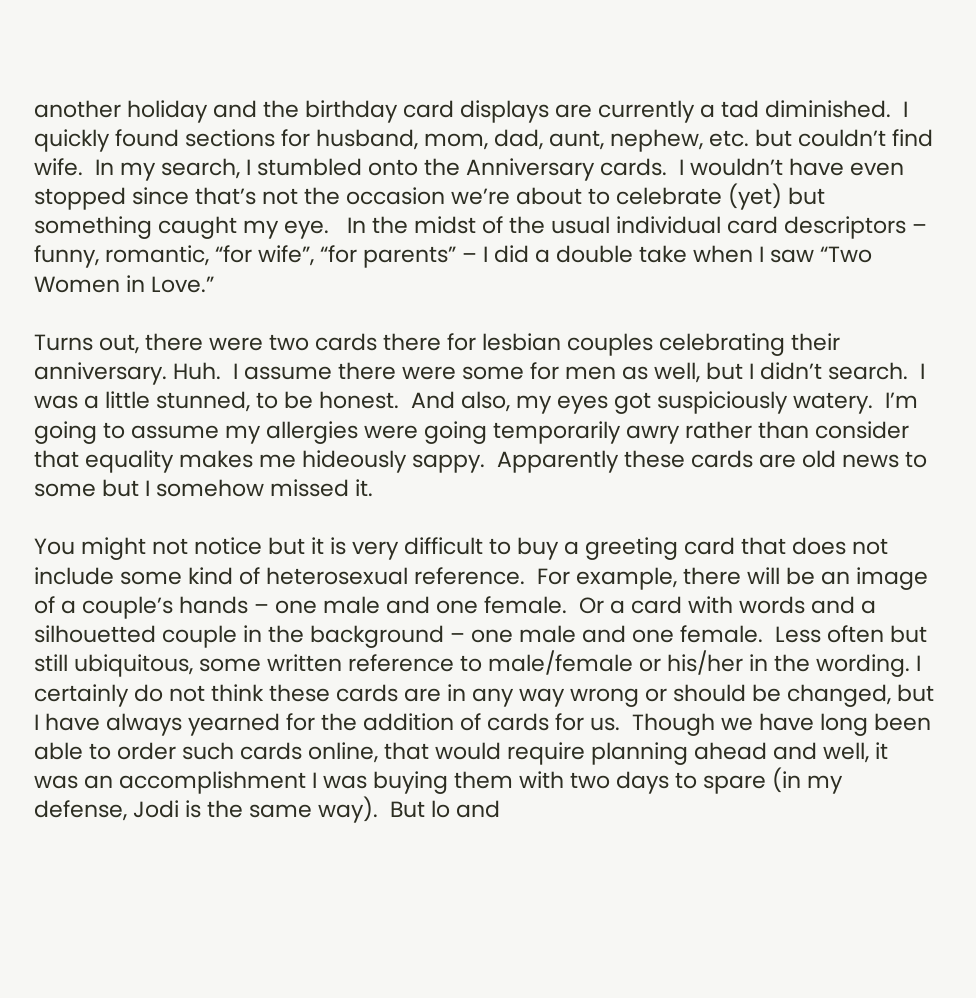another holiday and the birthday card displays are currently a tad diminished.  I quickly found sections for husband, mom, dad, aunt, nephew, etc. but couldn’t find wife.  In my search, I stumbled onto the Anniversary cards.  I wouldn’t have even stopped since that’s not the occasion we’re about to celebrate (yet) but something caught my eye.   In the midst of the usual individual card descriptors – funny, romantic, “for wife”, “for parents” – I did a double take when I saw “Two Women in Love.”

Turns out, there were two cards there for lesbian couples celebrating their anniversary. Huh.  I assume there were some for men as well, but I didn’t search.  I was a little stunned, to be honest.  And also, my eyes got suspiciously watery.  I’m going to assume my allergies were going temporarily awry rather than consider that equality makes me hideously sappy.  Apparently these cards are old news to some but I somehow missed it.

You might not notice but it is very difficult to buy a greeting card that does not include some kind of heterosexual reference.  For example, there will be an image of a couple’s hands – one male and one female.  Or a card with words and a silhouetted couple in the background – one male and one female.  Less often but still ubiquitous, some written reference to male/female or his/her in the wording. I certainly do not think these cards are in any way wrong or should be changed, but I have always yearned for the addition of cards for us.  Though we have long been able to order such cards online, that would require planning ahead and well, it was an accomplishment I was buying them with two days to spare (in my defense, Jodi is the same way).  But lo and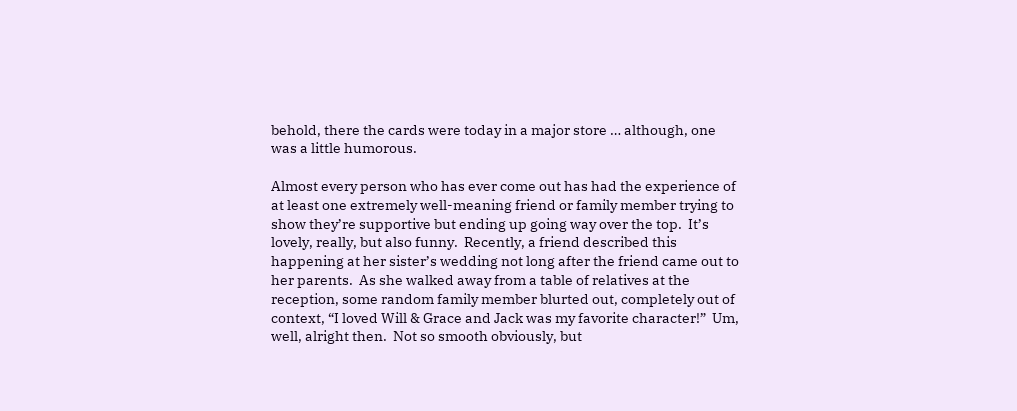behold, there the cards were today in a major store … although, one was a little humorous.

Almost every person who has ever come out has had the experience of at least one extremely well-meaning friend or family member trying to show they’re supportive but ending up going way over the top.  It’s lovely, really, but also funny.  Recently, a friend described this happening at her sister’s wedding not long after the friend came out to her parents.  As she walked away from a table of relatives at the reception, some random family member blurted out, completely out of context, “I loved Will & Grace and Jack was my favorite character!”  Um, well, alright then.  Not so smooth obviously, but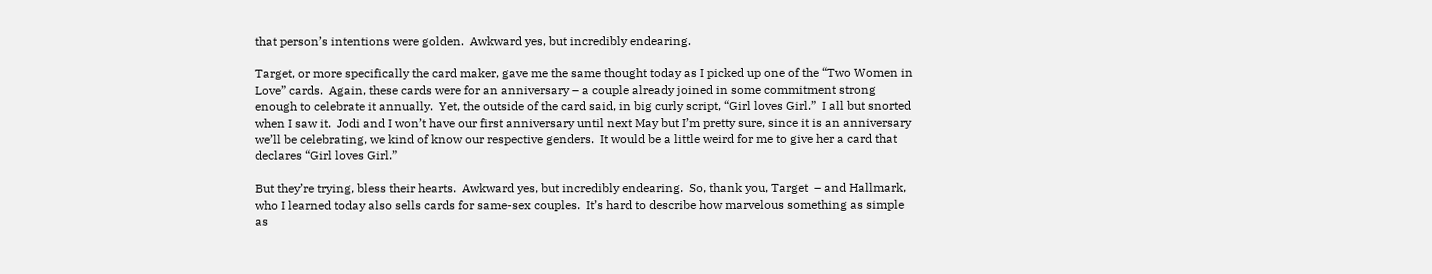that person’s intentions were golden.  Awkward yes, but incredibly endearing.

Target, or more specifically the card maker, gave me the same thought today as I picked up one of the “Two Women in Love” cards.  Again, these cards were for an anniversary – a couple already joined in some commitment strong enough to celebrate it annually.  Yet, the outside of the card said, in big curly script, “Girl loves Girl.”  I all but snorted when I saw it.  Jodi and I won’t have our first anniversary until next May but I’m pretty sure, since it is an anniversary we’ll be celebrating, we kind of know our respective genders.  It would be a little weird for me to give her a card that declares “Girl loves Girl.”

But they’re trying, bless their hearts.  Awkward yes, but incredibly endearing.  So, thank you, Target  – and Hallmark, who I learned today also sells cards for same-sex couples.  It’s hard to describe how marvelous something as simple as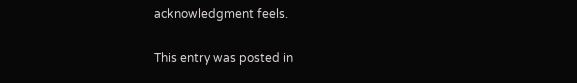acknowledgment feels.

This entry was posted in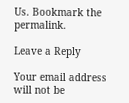Us. Bookmark the permalink.

Leave a Reply

Your email address will not be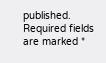published. Required fields are marked *